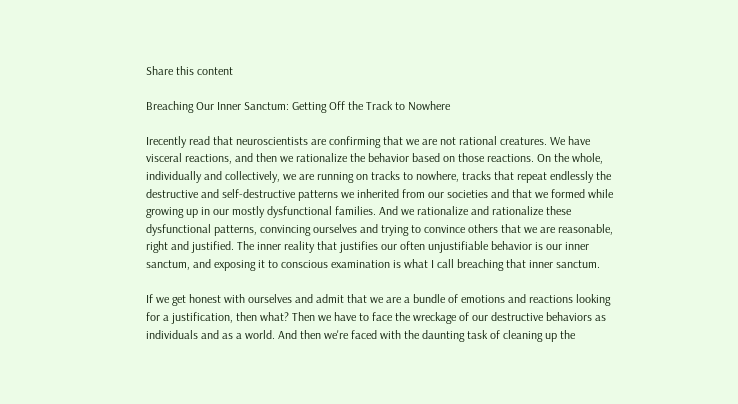Share this content

Breaching Our Inner Sanctum: Getting Off the Track to Nowhere

Irecently read that neuroscientists are confirming that we are not rational creatures. We have visceral reactions, and then we rationalize the behavior based on those reactions. On the whole, individually and collectively, we are running on tracks to nowhere, tracks that repeat endlessly the destructive and self-destructive patterns we inherited from our societies and that we formed while growing up in our mostly dysfunctional families. And we rationalize and rationalize these dysfunctional patterns, convincing ourselves and trying to convince others that we are reasonable, right and justified. The inner reality that justifies our often unjustifiable behavior is our inner sanctum, and exposing it to conscious examination is what I call breaching that inner sanctum.

If we get honest with ourselves and admit that we are a bundle of emotions and reactions looking for a justification, then what? Then we have to face the wreckage of our destructive behaviors as individuals and as a world. And then we're faced with the daunting task of cleaning up the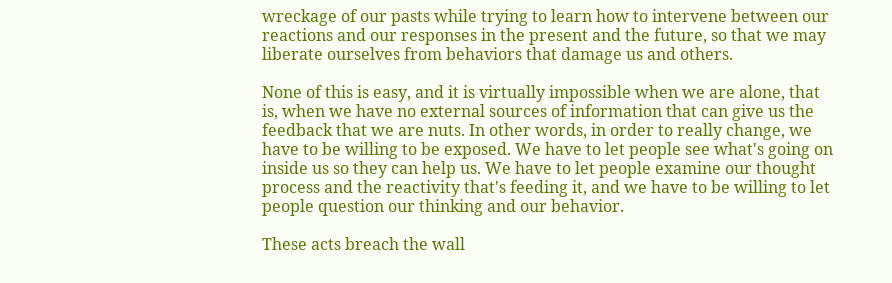wreckage of our pasts while trying to learn how to intervene between our reactions and our responses in the present and the future, so that we may liberate ourselves from behaviors that damage us and others.

None of this is easy, and it is virtually impossible when we are alone, that is, when we have no external sources of information that can give us the feedback that we are nuts. In other words, in order to really change, we have to be willing to be exposed. We have to let people see what's going on inside us so they can help us. We have to let people examine our thought process and the reactivity that's feeding it, and we have to be willing to let people question our thinking and our behavior.

These acts breach the wall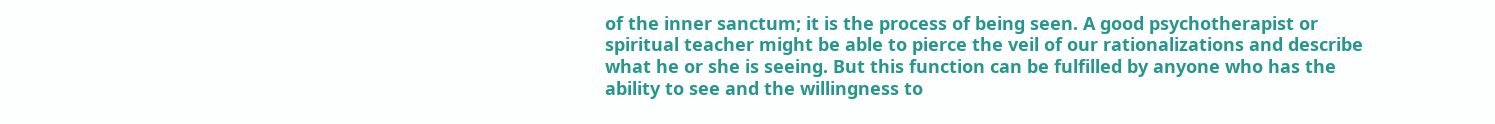of the inner sanctum; it is the process of being seen. A good psychotherapist or spiritual teacher might be able to pierce the veil of our rationalizations and describe what he or she is seeing. But this function can be fulfilled by anyone who has the ability to see and the willingness to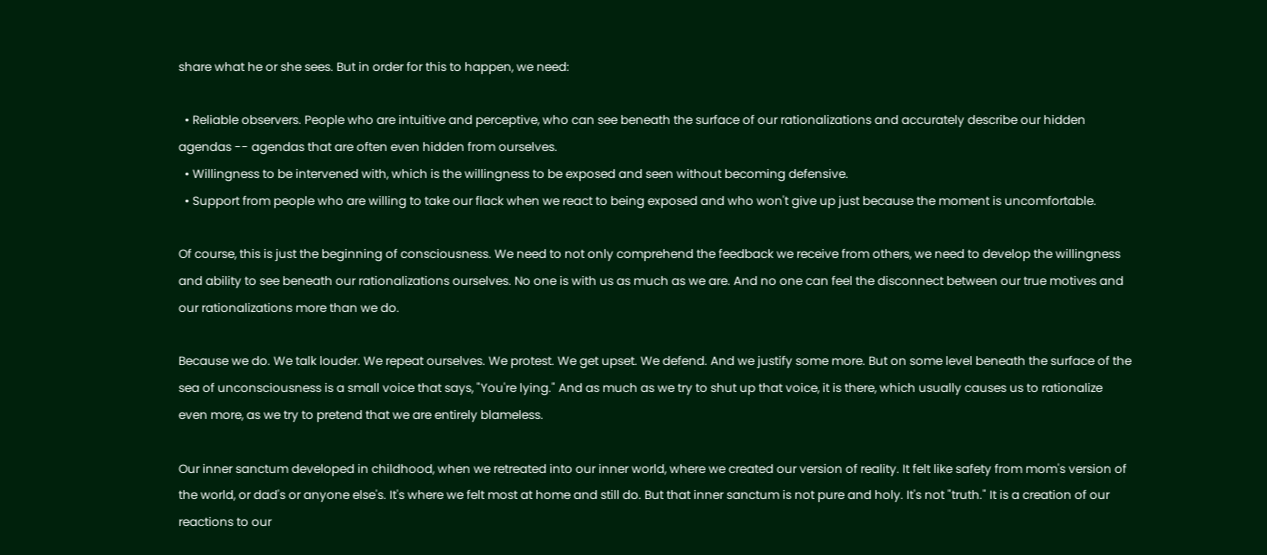share what he or she sees. But in order for this to happen, we need:

  • Reliable observers. People who are intuitive and perceptive, who can see beneath the surface of our rationalizations and accurately describe our hidden agendas -- agendas that are often even hidden from ourselves.
  • Willingness to be intervened with, which is the willingness to be exposed and seen without becoming defensive.
  • Support from people who are willing to take our flack when we react to being exposed and who won't give up just because the moment is uncomfortable.

Of course, this is just the beginning of consciousness. We need to not only comprehend the feedback we receive from others, we need to develop the willingness and ability to see beneath our rationalizations ourselves. No one is with us as much as we are. And no one can feel the disconnect between our true motives and our rationalizations more than we do.

Because we do. We talk louder. We repeat ourselves. We protest. We get upset. We defend. And we justify some more. But on some level beneath the surface of the sea of unconsciousness is a small voice that says, "You're lying." And as much as we try to shut up that voice, it is there, which usually causes us to rationalize even more, as we try to pretend that we are entirely blameless.

Our inner sanctum developed in childhood, when we retreated into our inner world, where we created our version of reality. It felt like safety from mom's version of the world, or dad's or anyone else's. It's where we felt most at home and still do. But that inner sanctum is not pure and holy. It's not "truth." It is a creation of our reactions to our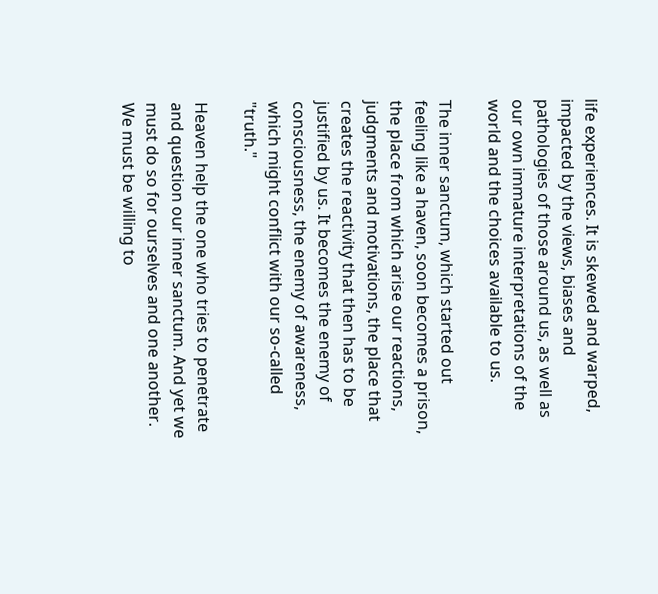life experiences. It is skewed and warped, impacted by the views, biases and pathologies of those around us, as well as our own immature interpretations of the world and the choices available to us.

The inner sanctum, which started out feeling like a haven, soon becomes a prison, the place from which arise our reactions, judgments and motivations, the place that creates the reactivity that then has to be justified by us. It becomes the enemy of consciousness, the enemy of awareness, which might conflict with our so-called "truth."

Heaven help the one who tries to penetrate and question our inner sanctum. And yet we must do so for ourselves and one another. We must be willing to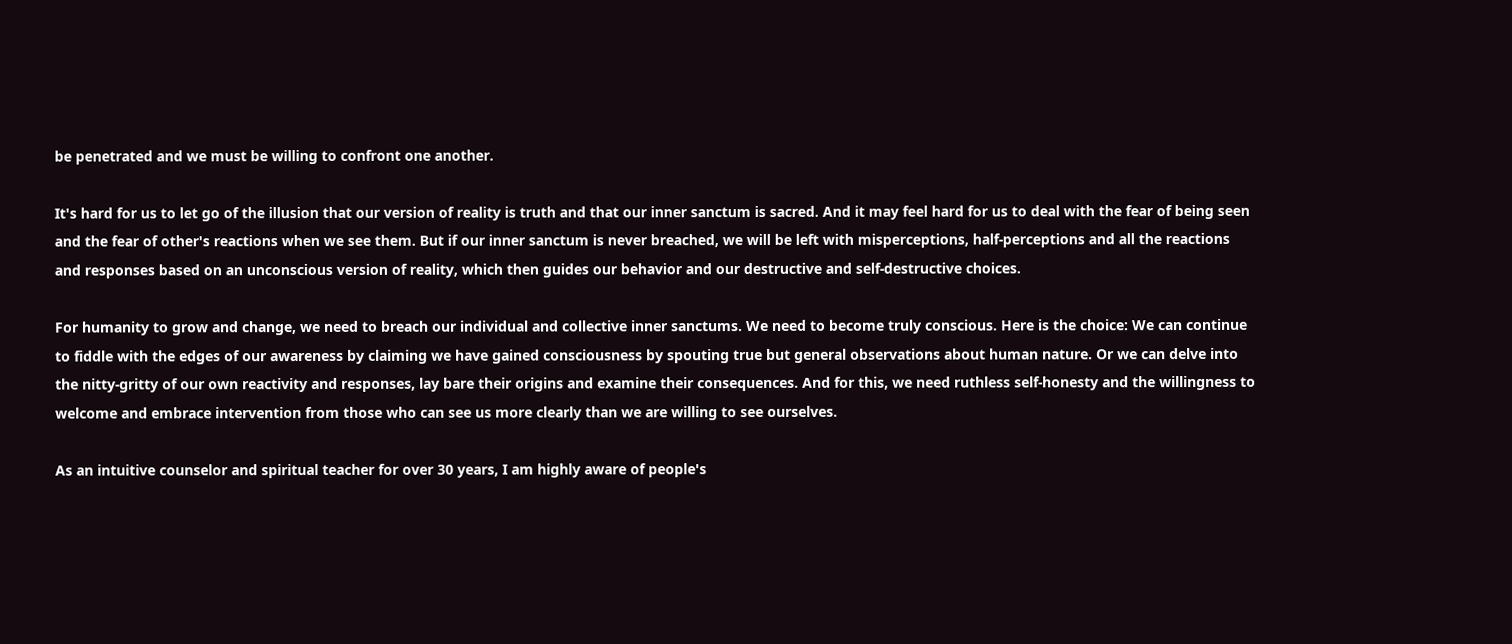be penetrated and we must be willing to confront one another.

It's hard for us to let go of the illusion that our version of reality is truth and that our inner sanctum is sacred. And it may feel hard for us to deal with the fear of being seen and the fear of other's reactions when we see them. But if our inner sanctum is never breached, we will be left with misperceptions, half-perceptions and all the reactions and responses based on an unconscious version of reality, which then guides our behavior and our destructive and self-destructive choices.

For humanity to grow and change, we need to breach our individual and collective inner sanctums. We need to become truly conscious. Here is the choice: We can continue to fiddle with the edges of our awareness by claiming we have gained consciousness by spouting true but general observations about human nature. Or we can delve into the nitty-gritty of our own reactivity and responses, lay bare their origins and examine their consequences. And for this, we need ruthless self-honesty and the willingness to welcome and embrace intervention from those who can see us more clearly than we are willing to see ourselves.

As an intuitive counselor and spiritual teacher for over 30 years, I am highly aware of people's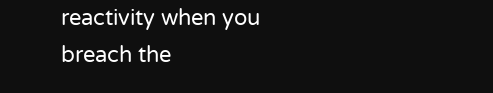reactivity when you breach the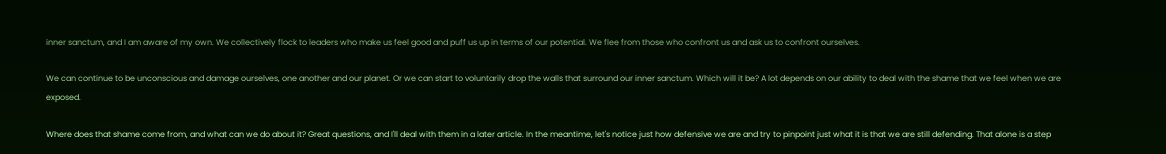inner sanctum, and I am aware of my own. We collectively flock to leaders who make us feel good and puff us up in terms of our potential. We flee from those who confront us and ask us to confront ourselves.

We can continue to be unconscious and damage ourselves, one another and our planet. Or we can start to voluntarily drop the walls that surround our inner sanctum. Which will it be? A lot depends on our ability to deal with the shame that we feel when we are exposed.

Where does that shame come from, and what can we do about it? Great questions, and I'll deal with them in a later article. In the meantime, let's notice just how defensive we are and try to pinpoint just what it is that we are still defending. That alone is a step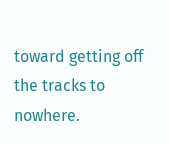toward getting off the tracks to nowhere.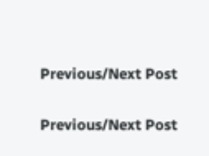Previous/Next Post

Previous/Next Post